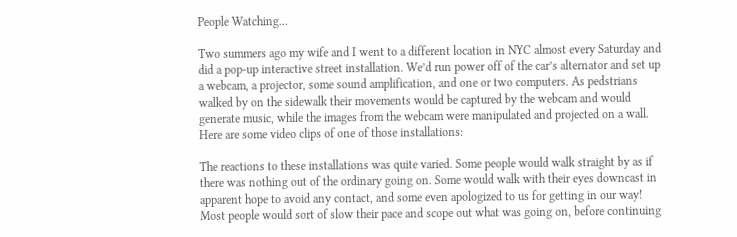People Watching…

Two summers ago my wife and I went to a different location in NYC almost every Saturday and did a pop-up interactive street installation. We’d run power off of the car’s alternator and set up a webcam, a projector, some sound amplification, and one or two computers. As pedstrians walked by on the sidewalk their movements would be captured by the webcam and would generate music, while the images from the webcam were manipulated and projected on a wall. Here are some video clips of one of those installations:

The reactions to these installations was quite varied. Some people would walk straight by as if there was nothing out of the ordinary going on. Some would walk with their eyes downcast in apparent hope to avoid any contact, and some even apologized to us for getting in our way! Most people would sort of slow their pace and scope out what was going on, before continuing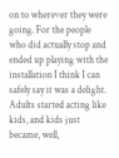on to wherever they were going. For the people who did actually stop and ended up playing with the installation I think I can safely say it was a delight. Adults started acting like kids, and kids just became, well,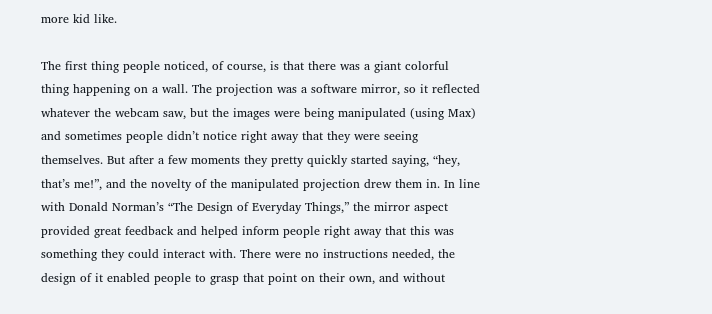more kid like.

The first thing people noticed, of course, is that there was a giant colorful thing happening on a wall. The projection was a software mirror, so it reflected whatever the webcam saw, but the images were being manipulated (using Max) and sometimes people didn’t notice right away that they were seeing themselves. But after a few moments they pretty quickly started saying, “hey, that’s me!”, and the novelty of the manipulated projection drew them in. In line with Donald Norman’s “The Design of Everyday Things,” the mirror aspect provided great feedback and helped inform people right away that this was something they could interact with. There were no instructions needed, the design of it enabled people to grasp that point on their own, and without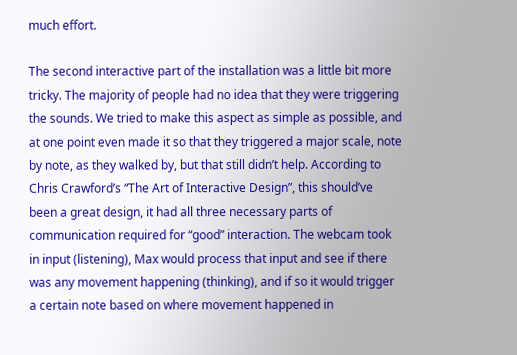much effort.

The second interactive part of the installation was a little bit more tricky. The majority of people had no idea that they were triggering the sounds. We tried to make this aspect as simple as possible, and at one point even made it so that they triggered a major scale, note by note, as they walked by, but that still didn’t help. According to Chris Crawford’s “The Art of Interactive Design”, this should’ve been a great design, it had all three necessary parts of communication required for “good” interaction. The webcam took in input (listening), Max would process that input and see if there was any movement happening (thinking), and if so it would trigger a certain note based on where movement happened in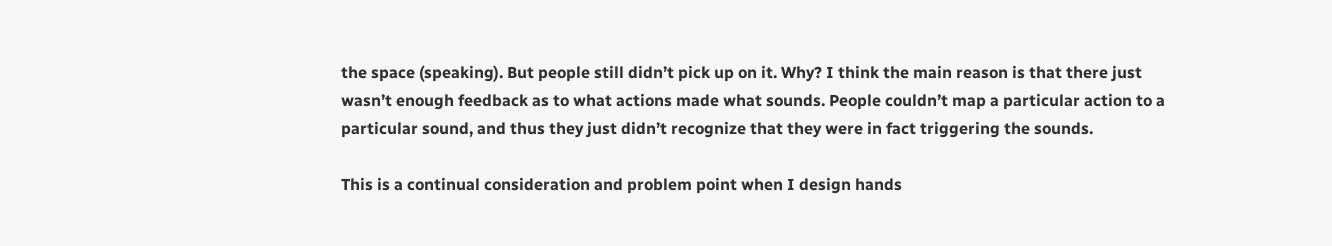the space (speaking). But people still didn’t pick up on it. Why? I think the main reason is that there just wasn’t enough feedback as to what actions made what sounds. People couldn’t map a particular action to a particular sound, and thus they just didn’t recognize that they were in fact triggering the sounds.

This is a continual consideration and problem point when I design hands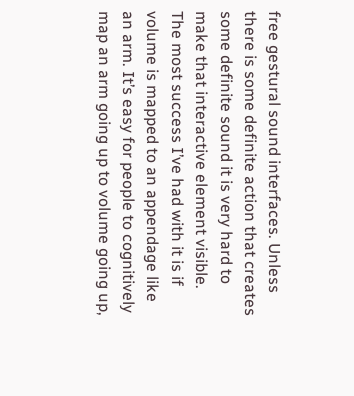free gestural sound interfaces. Unless there is some definite action that creates some definite sound it is very hard to make that interactive element visible. The most success I’ve had with it is if volume is mapped to an appendage like an arm. It’s easy for people to cognitively map an arm going up to volume going up,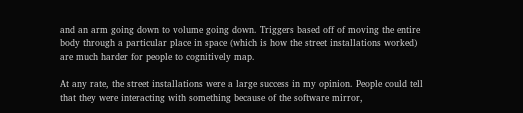and an arm going down to volume going down. Triggers based off of moving the entire body through a particular place in space (which is how the street installations worked) are much harder for people to cognitively map.

At any rate, the street installations were a large success in my opinion. People could tell that they were interacting with something because of the software mirror,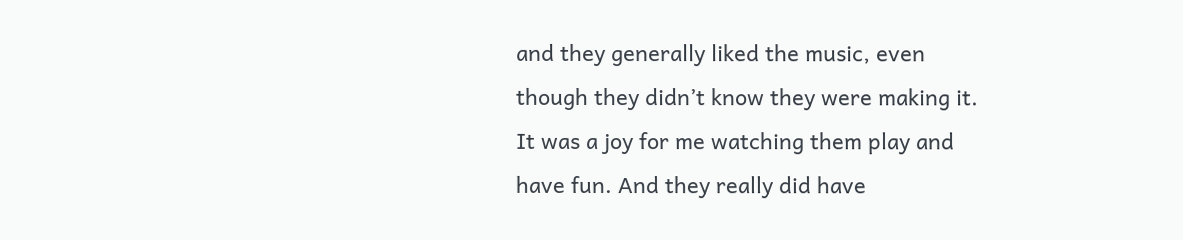and they generally liked the music, even though they didn’t know they were making it. It was a joy for me watching them play and have fun. And they really did have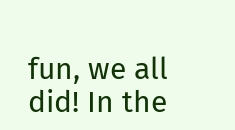fun, we all did! In the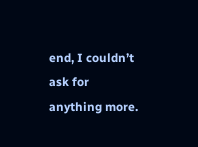end, I couldn’t ask for anything more.